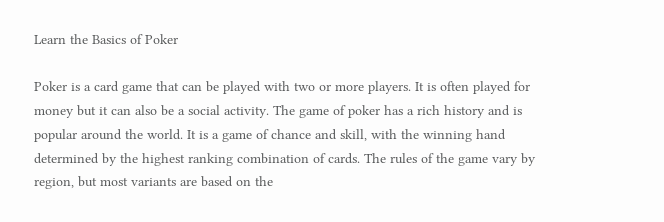Learn the Basics of Poker

Poker is a card game that can be played with two or more players. It is often played for money but it can also be a social activity. The game of poker has a rich history and is popular around the world. It is a game of chance and skill, with the winning hand determined by the highest ranking combination of cards. The rules of the game vary by region, but most variants are based on the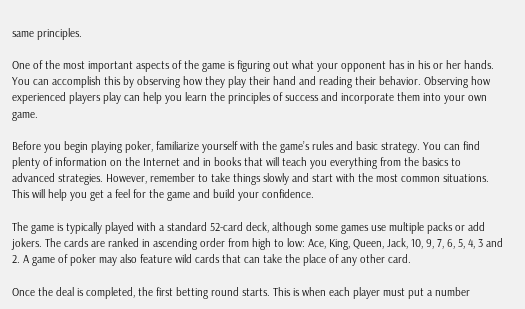same principles.

One of the most important aspects of the game is figuring out what your opponent has in his or her hands. You can accomplish this by observing how they play their hand and reading their behavior. Observing how experienced players play can help you learn the principles of success and incorporate them into your own game.

Before you begin playing poker, familiarize yourself with the game’s rules and basic strategy. You can find plenty of information on the Internet and in books that will teach you everything from the basics to advanced strategies. However, remember to take things slowly and start with the most common situations. This will help you get a feel for the game and build your confidence.

The game is typically played with a standard 52-card deck, although some games use multiple packs or add jokers. The cards are ranked in ascending order from high to low: Ace, King, Queen, Jack, 10, 9, 7, 6, 5, 4, 3 and 2. A game of poker may also feature wild cards that can take the place of any other card.

Once the deal is completed, the first betting round starts. This is when each player must put a number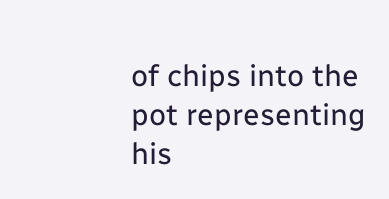of chips into the pot representing his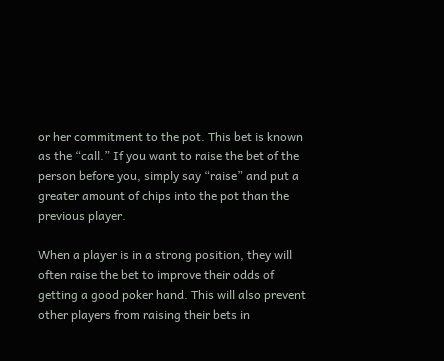or her commitment to the pot. This bet is known as the “call.” If you want to raise the bet of the person before you, simply say “raise” and put a greater amount of chips into the pot than the previous player.

When a player is in a strong position, they will often raise the bet to improve their odds of getting a good poker hand. This will also prevent other players from raising their bets in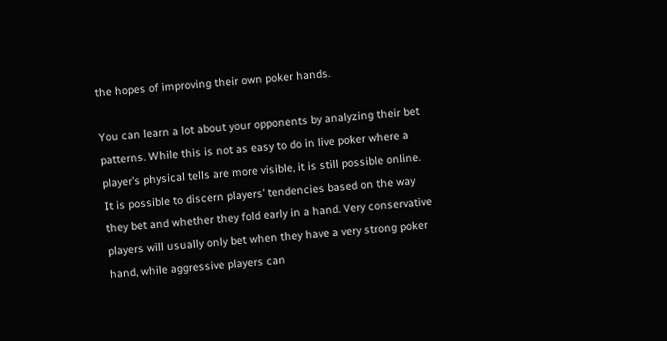the hopes of improving their own poker hands.

You can learn a lot about your opponents by analyzing their bet patterns. While this is not as easy to do in live poker where a player’s physical tells are more visible, it is still possible online. It is possible to discern players’ tendencies based on the way they bet and whether they fold early in a hand. Very conservative players will usually only bet when they have a very strong poker hand, while aggressive players can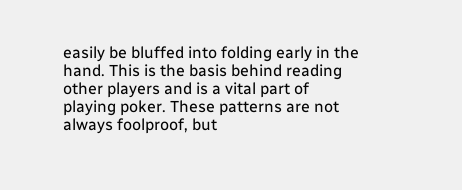easily be bluffed into folding early in the hand. This is the basis behind reading other players and is a vital part of playing poker. These patterns are not always foolproof, but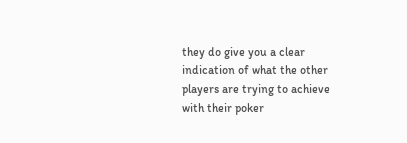they do give you a clear indication of what the other players are trying to achieve with their poker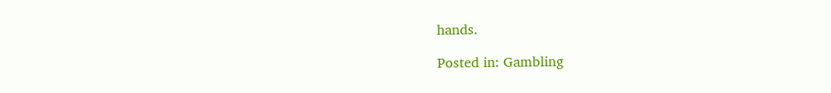hands.

Posted in: Gambling